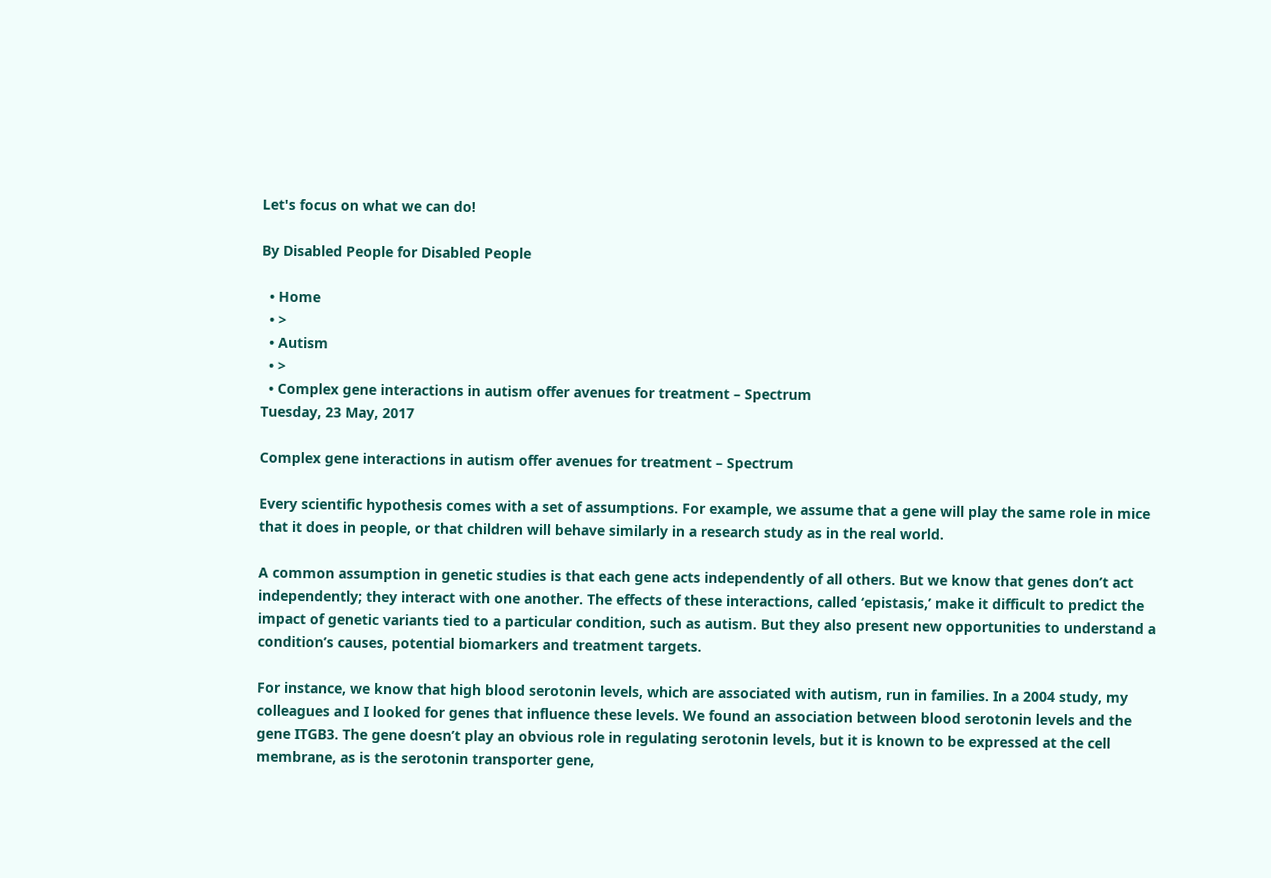Let's focus on what we can do!

By Disabled People for Disabled People

  • Home
  • >
  • Autism
  • >
  • Complex gene interactions in autism offer avenues for treatment – Spectrum
Tuesday, 23 May, 2017

Complex gene interactions in autism offer avenues for treatment – Spectrum

Every scientific hypothesis comes with a set of assumptions. For example, we assume that a gene will play the same role in mice that it does in people, or that children will behave similarly in a research study as in the real world.

A common assumption in genetic studies is that each gene acts independently of all others. But we know that genes don’t act independently; they interact with one another. The effects of these interactions, called ‘epistasis,’ make it difficult to predict the impact of genetic variants tied to a particular condition, such as autism. But they also present new opportunities to understand a condition’s causes, potential biomarkers and treatment targets.

For instance, we know that high blood serotonin levels, which are associated with autism, run in families. In a 2004 study, my colleagues and I looked for genes that influence these levels. We found an association between blood serotonin levels and the gene ITGB3. The gene doesn’t play an obvious role in regulating serotonin levels, but it is known to be expressed at the cell membrane, as is the serotonin transporter gene,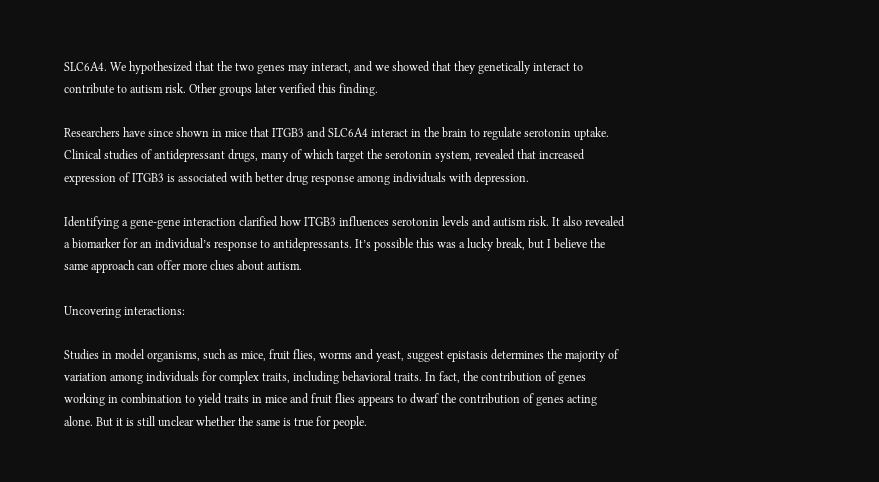SLC6A4. We hypothesized that the two genes may interact, and we showed that they genetically interact to contribute to autism risk. Other groups later verified this finding.

Researchers have since shown in mice that ITGB3 and SLC6A4 interact in the brain to regulate serotonin uptake. Clinical studies of antidepressant drugs, many of which target the serotonin system, revealed that increased expression of ITGB3 is associated with better drug response among individuals with depression.

Identifying a gene-gene interaction clarified how ITGB3 influences serotonin levels and autism risk. It also revealed a biomarker for an individual’s response to antidepressants. It’s possible this was a lucky break, but I believe the same approach can offer more clues about autism.

Uncovering interactions:

Studies in model organisms, such as mice, fruit flies, worms and yeast, suggest epistasis determines the majority of variation among individuals for complex traits, including behavioral traits. In fact, the contribution of genes working in combination to yield traits in mice and fruit flies appears to dwarf the contribution of genes acting alone. But it is still unclear whether the same is true for people.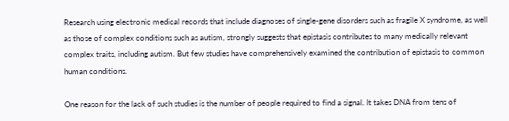Research using electronic medical records that include diagnoses of single-gene disorders such as fragile X syndrome, as well as those of complex conditions such as autism, strongly suggests that epistasis contributes to many medically relevant complex traits, including autism. But few studies have comprehensively examined the contribution of epistasis to common human conditions.

One reason for the lack of such studies is the number of people required to find a signal. It takes DNA from tens of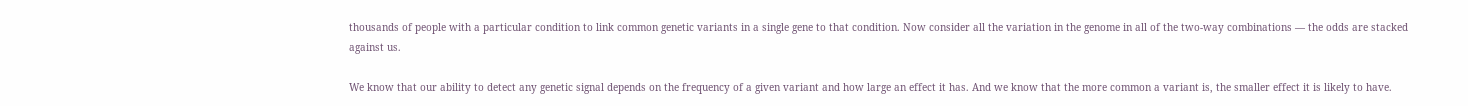thousands of people with a particular condition to link common genetic variants in a single gene to that condition. Now consider all the variation in the genome in all of the two-way combinations — the odds are stacked against us.

We know that our ability to detect any genetic signal depends on the frequency of a given variant and how large an effect it has. And we know that the more common a variant is, the smaller effect it is likely to have.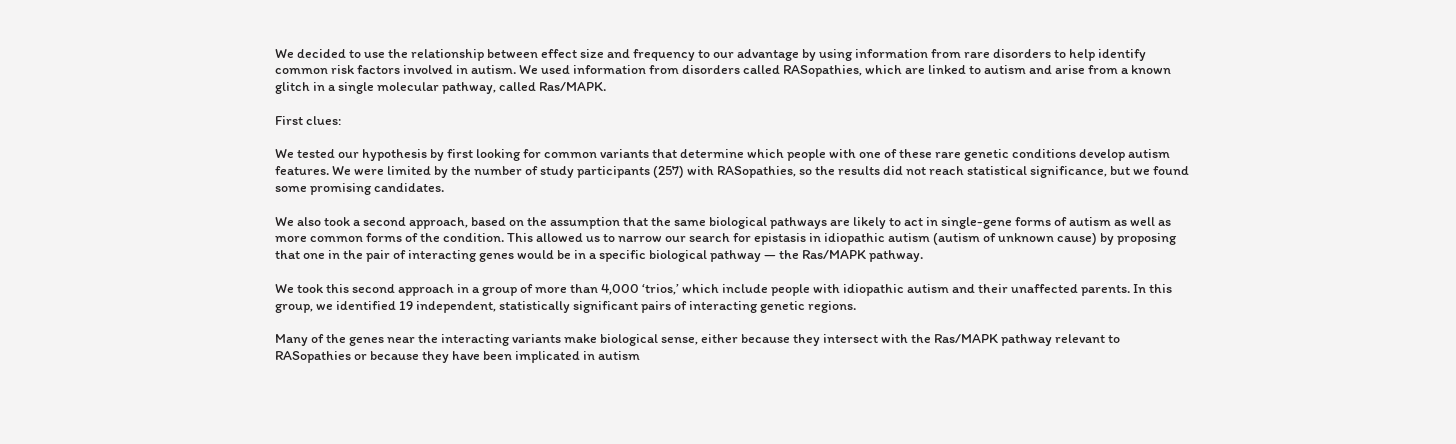We decided to use the relationship between effect size and frequency to our advantage by using information from rare disorders to help identify common risk factors involved in autism. We used information from disorders called RASopathies, which are linked to autism and arise from a known glitch in a single molecular pathway, called Ras/MAPK.

First clues:

We tested our hypothesis by first looking for common variants that determine which people with one of these rare genetic conditions develop autism features. We were limited by the number of study participants (257) with RASopathies, so the results did not reach statistical significance, but we found some promising candidates.

We also took a second approach, based on the assumption that the same biological pathways are likely to act in single-gene forms of autism as well as more common forms of the condition. This allowed us to narrow our search for epistasis in idiopathic autism (autism of unknown cause) by proposing that one in the pair of interacting genes would be in a specific biological pathway — the Ras/MAPK pathway.

We took this second approach in a group of more than 4,000 ‘trios,’ which include people with idiopathic autism and their unaffected parents. In this group, we identified 19 independent, statistically significant pairs of interacting genetic regions.

Many of the genes near the interacting variants make biological sense, either because they intersect with the Ras/MAPK pathway relevant to RASopathies or because they have been implicated in autism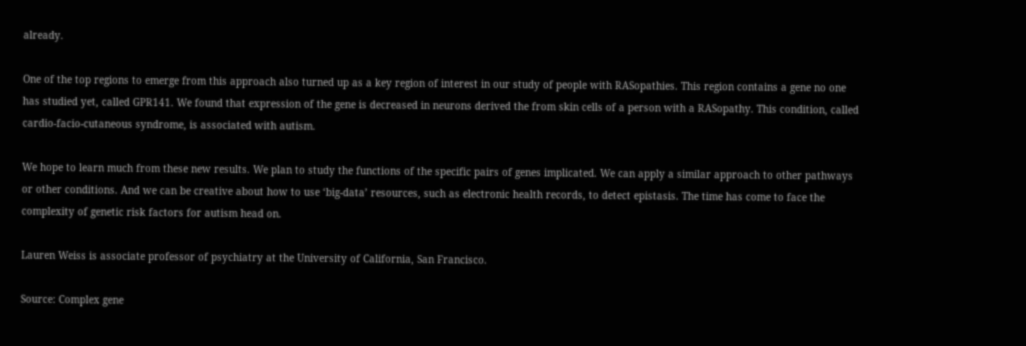already.

One of the top regions to emerge from this approach also turned up as a key region of interest in our study of people with RASopathies. This region contains a gene no one has studied yet, called GPR141. We found that expression of the gene is decreased in neurons derived the from skin cells of a person with a RASopathy. This condition, called cardio-facio-cutaneous syndrome, is associated with autism.

We hope to learn much from these new results. We plan to study the functions of the specific pairs of genes implicated. We can apply a similar approach to other pathways or other conditions. And we can be creative about how to use ‘big-data’ resources, such as electronic health records, to detect epistasis. The time has come to face the complexity of genetic risk factors for autism head on.

Lauren Weiss is associate professor of psychiatry at the University of California, San Francisco.

Source: Complex gene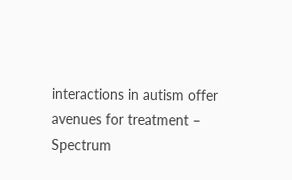interactions in autism offer avenues for treatment – Spectrum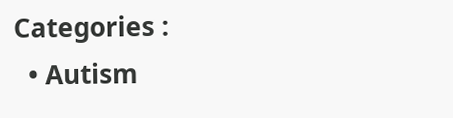Categories :
  • Autism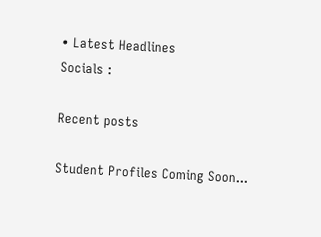• Latest Headlines
Socials :

Recent posts

Student Profiles Coming Soon...